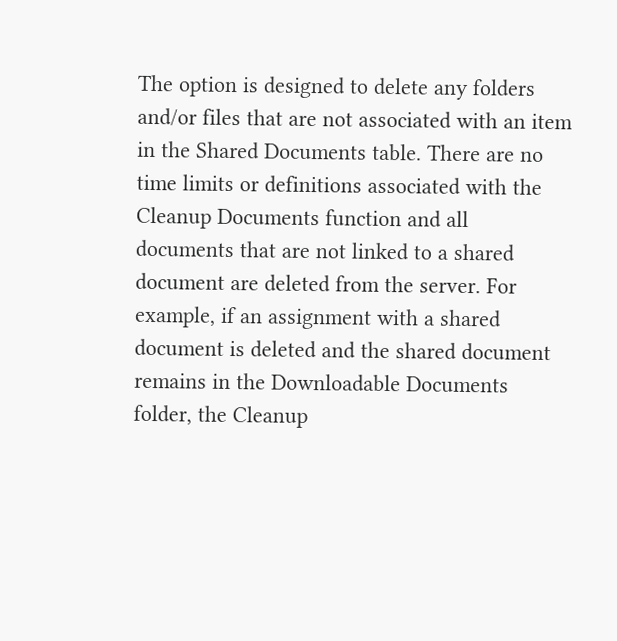The option is designed to delete any folders and/or files that are not associated with an item in the Shared Documents table. There are no time limits or definitions associated with the Cleanup Documents function and all documents that are not linked to a shared document are deleted from the server. For example, if an assignment with a shared document is deleted and the shared document remains in the Downloadable Documents folder, the Cleanup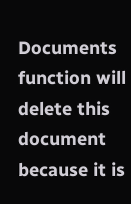Documents function will delete this document because it is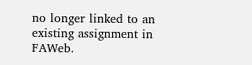no longer linked to an existing assignment in FAWeb.